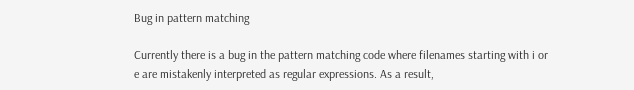Bug in pattern matching

Currently there is a bug in the pattern matching code where filenames starting with i or e are mistakenly interpreted as regular expressions. As a result,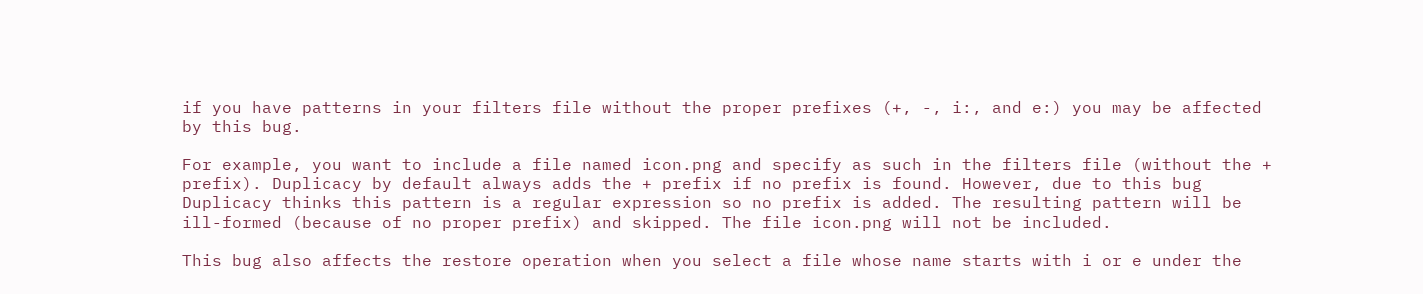if you have patterns in your filters file without the proper prefixes (+, -, i:, and e:) you may be affected by this bug.

For example, you want to include a file named icon.png and specify as such in the filters file (without the + prefix). Duplicacy by default always adds the + prefix if no prefix is found. However, due to this bug Duplicacy thinks this pattern is a regular expression so no prefix is added. The resulting pattern will be ill-formed (because of no proper prefix) and skipped. The file icon.png will not be included.

This bug also affects the restore operation when you select a file whose name starts with i or e under the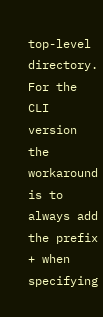top-level directory. For the CLI version the workaround is to always add the prefix + when specifying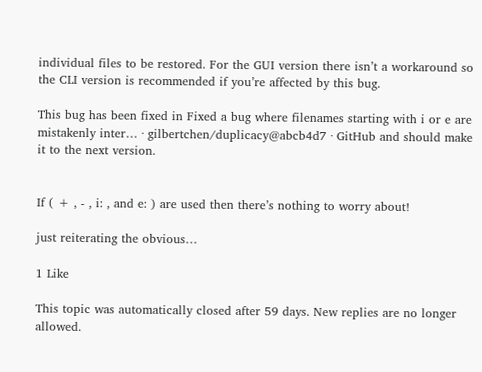individual files to be restored. For the GUI version there isn’t a workaround so the CLI version is recommended if you’re affected by this bug.

This bug has been fixed in Fixed a bug where filenames starting with i or e are mistakenly inter… · gilbertchen/duplicacy@abcb4d7 · GitHub and should make it to the next version.


If ( + , - , i: , and e: ) are used then there’s nothing to worry about!

just reiterating the obvious…

1 Like

This topic was automatically closed after 59 days. New replies are no longer allowed.